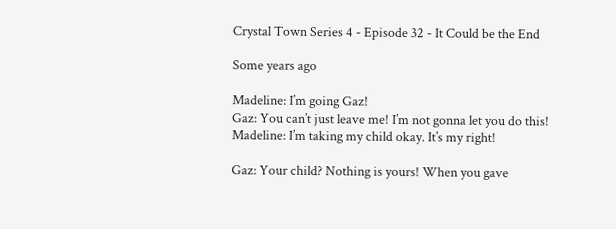Crystal Town Series 4 - Episode 32 - It Could be the End

Some years ago

Madeline: I’m going Gaz!
Gaz: You can’t just leave me! I’m not gonna let you do this!
Madeline: I’m taking my child okay. It’s my right!

Gaz: Your child? Nothing is yours! When you gave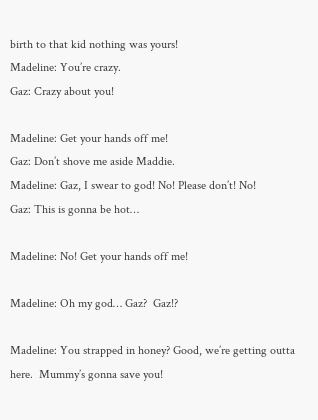birth to that kid nothing was yours!
Madeline: You’re crazy.
Gaz: Crazy about you!

Madeline: Get your hands off me!
Gaz: Don’t shove me aside Maddie.
Madeline: Gaz, I swear to god! No! Please don’t! No!
Gaz: This is gonna be hot…

Madeline: No! Get your hands off me!

Madeline: Oh my god… Gaz?  Gaz!?

Madeline: You strapped in honey? Good, we’re getting outta here.  Mummy’s gonna save you!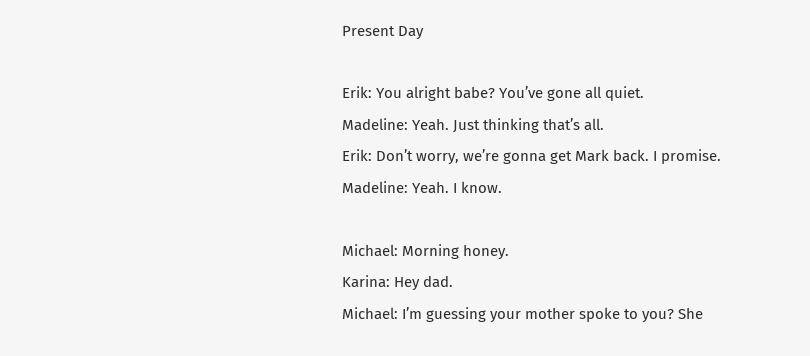Present Day

Erik: You alright babe? You’ve gone all quiet.
Madeline: Yeah. Just thinking that’s all.
Erik: Don’t worry, we’re gonna get Mark back. I promise.
Madeline: Yeah. I know.

Michael: Morning honey.
Karina: Hey dad.
Michael: I’m guessing your mother spoke to you? She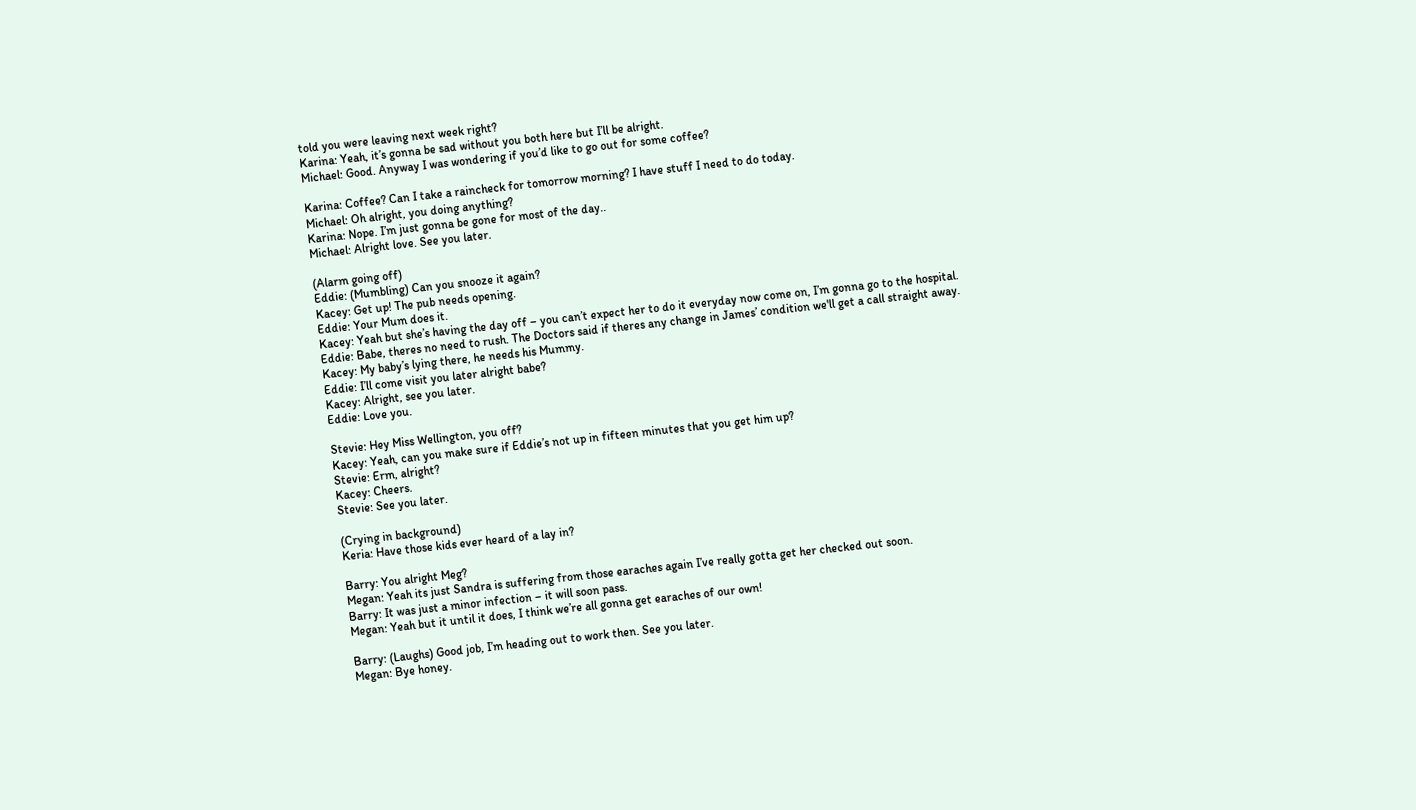told you were leaving next week right?
Karina: Yeah, it’s gonna be sad without you both here but I’ll be alright.
Michael: Good. Anyway I was wondering if you’d like to go out for some coffee?

Karina: Coffee? Can I take a raincheck for tomorrow morning? I have stuff I need to do today.
Michael: Oh alright, you doing anything?
Karina: Nope. I’m just gonna be gone for most of the day..
Michael: Alright love. See you later.

(Alarm going off)
Eddie: (Mumbling) Can you snooze it again?
Kacey: Get up! The pub needs opening.
Eddie: Your Mum does it.
Kacey: Yeah but she’s having the day off – you can’t expect her to do it everyday now come on, I’m gonna go to the hospital.
Eddie: Babe, theres no need to rush. The Doctors said if theres any change in James’ condition we'll get a call straight away.
Kacey: My baby’s lying there, he needs his Mummy.
Eddie: I’ll come visit you later alright babe?
Kacey: Alright, see you later.
Eddie: Love you.

Stevie: Hey Miss Wellington, you off?
Kacey: Yeah, can you make sure if Eddie’s not up in fifteen minutes that you get him up?
Stevie: Erm, alright?
Kacey: Cheers.
Stevie: See you later.

(Crying in background)
Keria: Have those kids ever heard of a lay in?

Barry: You alright Meg?
Megan: Yeah its just Sandra is suffering from those earaches again I’ve really gotta get her checked out soon.
Barry: It was just a minor infection – it will soon pass.
Megan: Yeah but it until it does, I think we’re all gonna get earaches of our own!

Barry: (Laughs) Good job, I’m heading out to work then. See you later.
Megan: Bye honey.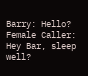Barry: Hello?
Female Caller: Hey Bar, sleep well?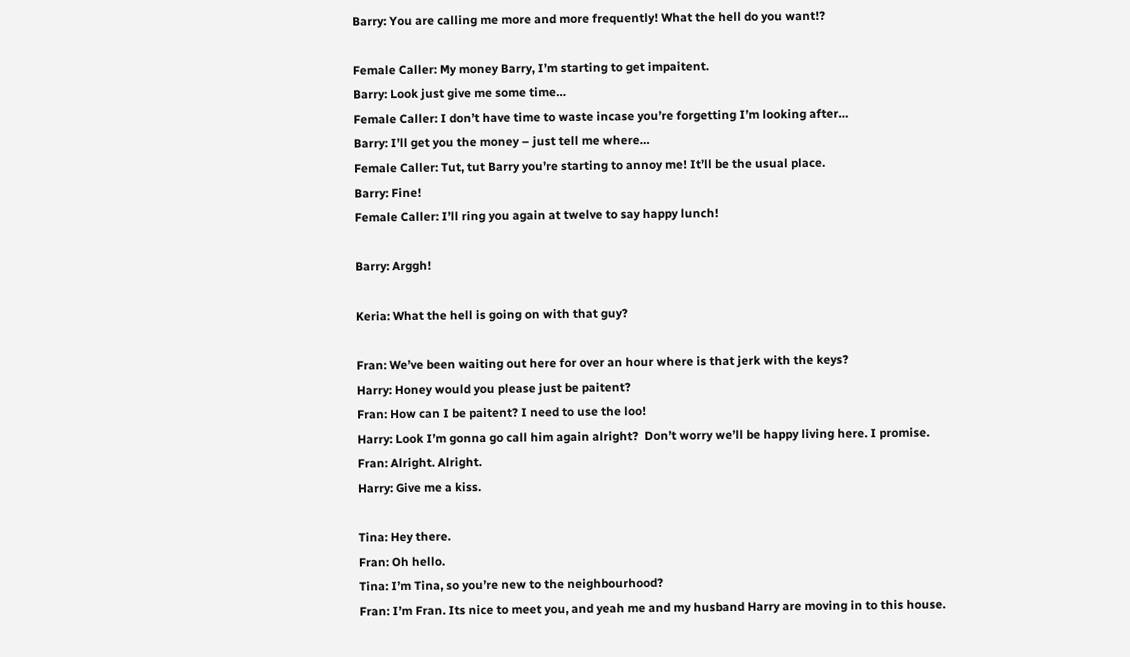Barry: You are calling me more and more frequently! What the hell do you want!?

Female Caller: My money Barry, I’m starting to get impaitent.
Barry: Look just give me some time…
Female Caller: I don’t have time to waste incase you’re forgetting I’m looking after…
Barry: I’ll get you the money – just tell me where…
Female Caller: Tut, tut Barry you’re starting to annoy me! It’ll be the usual place.
Barry: Fine!
Female Caller: I’ll ring you again at twelve to say happy lunch!

Barry: Arggh!

Keria: What the hell is going on with that guy?

Fran: We’ve been waiting out here for over an hour where is that jerk with the keys?
Harry: Honey would you please just be paitent?
Fran: How can I be paitent? I need to use the loo!
Harry: Look I’m gonna go call him again alright?  Don’t worry we’ll be happy living here. I promise.
Fran: Alright. Alright.
Harry: Give me a kiss.

Tina: Hey there.
Fran: Oh hello.
Tina: I’m Tina, so you’re new to the neighbourhood?
Fran: I’m Fran. Its nice to meet you, and yeah me and my husband Harry are moving in to this house.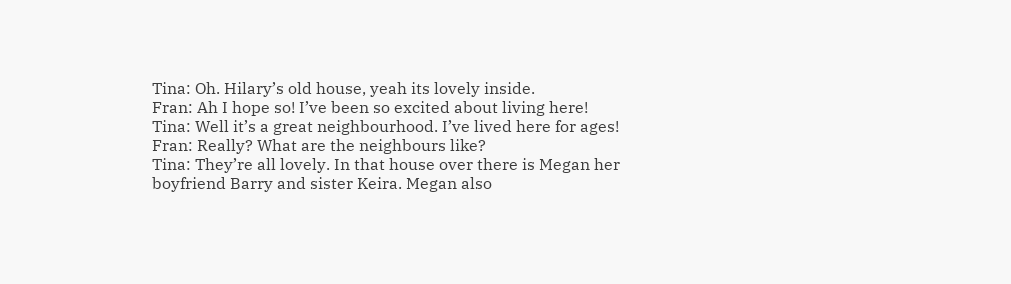Tina: Oh. Hilary’s old house, yeah its lovely inside.
Fran: Ah I hope so! I’ve been so excited about living here!
Tina: Well it’s a great neighbourhood. I’ve lived here for ages!
Fran: Really? What are the neighbours like?
Tina: They’re all lovely. In that house over there is Megan her boyfriend Barry and sister Keira. Megan also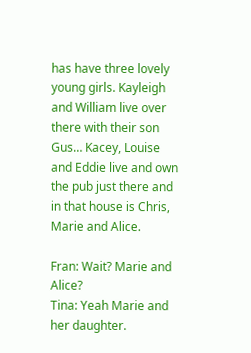has have three lovely young girls. Kayleigh and William live over there with their son Gus… Kacey, Louise and Eddie live and own the pub just there and in that house is Chris, Marie and Alice.

Fran: Wait? Marie and Alice?
Tina: Yeah Marie and her daughter.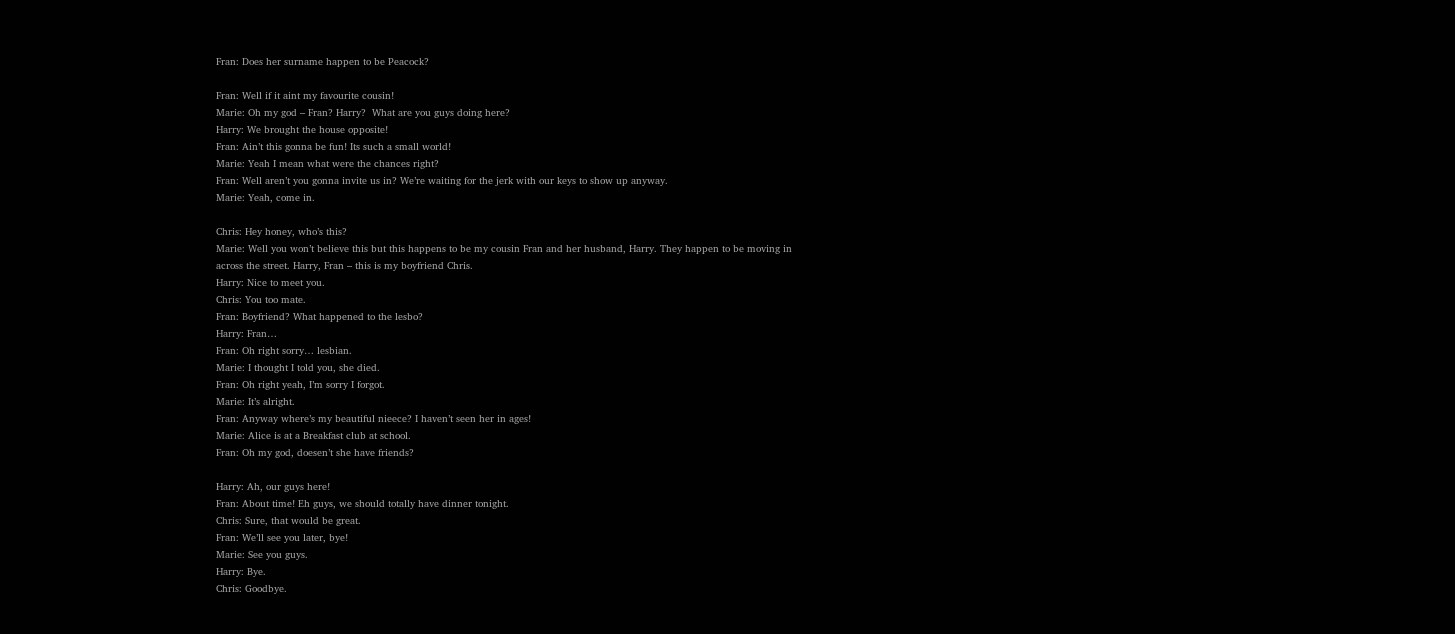Fran: Does her surname happen to be Peacock?

Fran: Well if it aint my favourite cousin!
Marie: Oh my god – Fran? Harry?  What are you guys doing here?
Harry: We brought the house opposite!
Fran: Ain’t this gonna be fun! Its such a small world!
Marie: Yeah I mean what were the chances right?
Fran: Well aren’t you gonna invite us in? We’re waiting for the jerk with our keys to show up anyway.
Marie: Yeah, come in.

Chris: Hey honey, who’s this?
Marie: Well you won’t believe this but this happens to be my cousin Fran and her husband, Harry. They happen to be moving in across the street. Harry, Fran – this is my boyfriend Chris.
Harry: Nice to meet you.
Chris: You too mate.
Fran: Boyfriend? What happened to the lesbo?
Harry: Fran…
Fran: Oh right sorry… lesbian.
Marie: I thought I told you, she died.
Fran: Oh right yeah, I’m sorry I forgot.
Marie: It’s alright.
Fran: Anyway where’s my beautiful nieece? I haven’t seen her in ages!
Marie: Alice is at a Breakfast club at school.
Fran: Oh my god, doesen’t she have friends?

Harry: Ah, our guys here!
Fran: About time! Eh guys, we should totally have dinner tonight.
Chris: Sure, that would be great.
Fran: We’ll see you later, bye!
Marie: See you guys.
Harry: Bye.
Chris: Goodbye.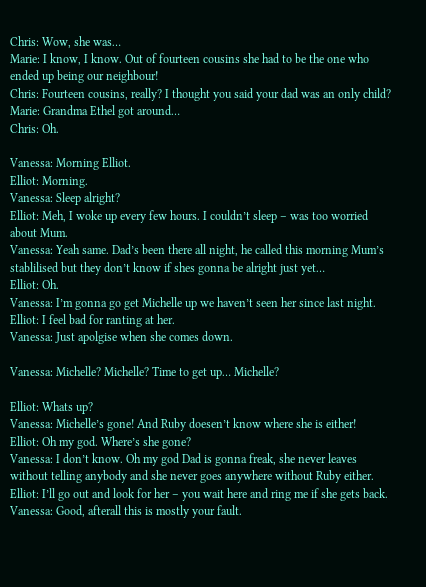Chris: Wow, she was…
Marie: I know, I know. Out of fourteen cousins she had to be the one who ended up being our neighbour!
Chris: Fourteen cousins, really? I thought you said your dad was an only child?
Marie: Grandma Ethel got around…
Chris: Oh.

Vanessa: Morning Elliot.
Elliot: Morning.
Vanessa: Sleep alright?
Elliot: Meh, I woke up every few hours. I couldn’t sleep – was too worried about Mum.
Vanessa: Yeah same. Dad’s been there all night, he called this morning Mum’s stablilised but they don’t know if shes gonna be alright just yet…
Elliot: Oh.
Vanessa: I’m gonna go get Michelle up we haven’t seen her since last night.
Elliot: I feel bad for ranting at her.
Vanessa: Just apolgise when she comes down.

Vanessa: Michelle? Michelle? Time to get up… Michelle?

Elliot: Whats up?
Vanessa: Michelle’s gone! And Ruby doesen’t know where she is either!
Elliot: Oh my god. Where’s she gone?
Vanessa: I don’t know. Oh my god Dad is gonna freak, she never leaves without telling anybody and she never goes anywhere without Ruby either.
Elliot: I’ll go out and look for her – you wait here and ring me if she gets back.
Vanessa: Good, afterall this is mostly your fault.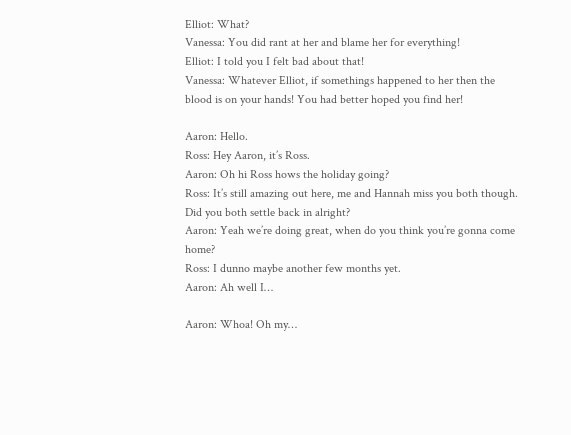Elliot: What?
Vanessa: You did rant at her and blame her for everything!
Elliot: I told you I felt bad about that!
Vanessa: Whatever Elliot, if somethings happened to her then the blood is on your hands! You had better hoped you find her!

Aaron: Hello.
Ross: Hey Aaron, it’s Ross.
Aaron: Oh hi Ross hows the holiday going?
Ross: It’s still amazing out here, me and Hannah miss you both though. Did you both settle back in alright?
Aaron: Yeah we’re doing great, when do you think you’re gonna come home?
Ross: I dunno maybe another few months yet.
Aaron: Ah well I…

Aaron: Whoa! Oh my…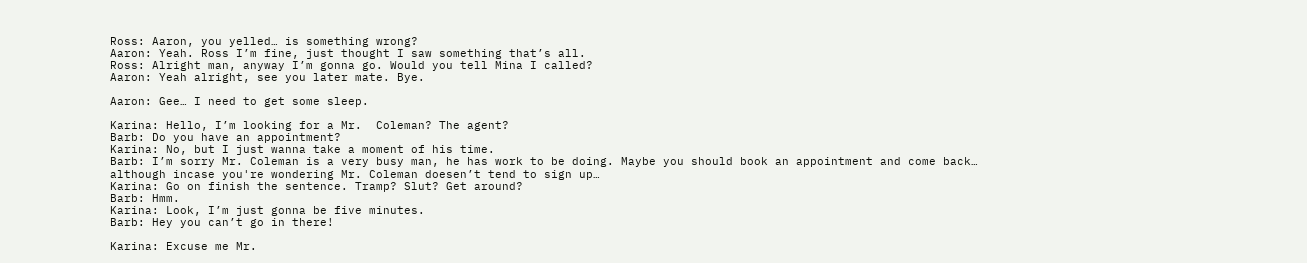Ross: Aaron, you yelled… is something wrong?
Aaron: Yeah. Ross I’m fine, just thought I saw something that’s all.
Ross: Alright man, anyway I’m gonna go. Would you tell Mina I called?
Aaron: Yeah alright, see you later mate. Bye.

Aaron: Gee… I need to get some sleep.

Karina: Hello, I’m looking for a Mr.  Coleman? The agent?
Barb: Do you have an appointment?
Karina: No, but I just wanna take a moment of his time.
Barb: I’m sorry Mr. Coleman is a very busy man, he has work to be doing. Maybe you should book an appointment and come back… although incase you're wondering Mr. Coleman doesen’t tend to sign up…
Karina: Go on finish the sentence. Tramp? Slut? Get around?
Barb: Hmm.
Karina: Look, I’m just gonna be five minutes.
Barb: Hey you can’t go in there!

Karina: Excuse me Mr.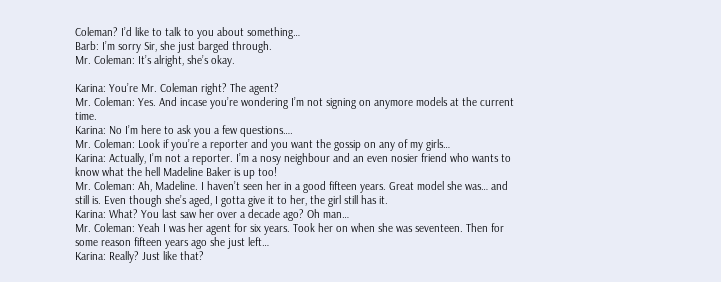Coleman? I’d like to talk to you about something…
Barb: I’m sorry Sir, she just barged through.
Mr. Coleman: It’s alright, she’s okay.

Karina: You’re Mr. Coleman right? The agent?
Mr. Coleman: Yes. And incase you’re wondering I’m not signing on anymore models at the current time.
Karina: No I’m here to ask you a few questions….
Mr. Coleman: Look if you’re a reporter and you want the gossip on any of my girls…
Karina: Actually, I’m not a reporter. I’m a nosy neighbour and an even nosier friend who wants to know what the hell Madeline Baker is up too!
Mr. Coleman: Ah, Madeline. I haven’t seen her in a good fifteen years. Great model she was… and still is. Even though she’s aged, I gotta give it to her, the girl still has it.
Karina: What? You last saw her over a decade ago? Oh man…
Mr. Coleman: Yeah I was her agent for six years. Took her on when she was seventeen. Then for some reason fifteen years ago she just left…
Karina: Really? Just like that?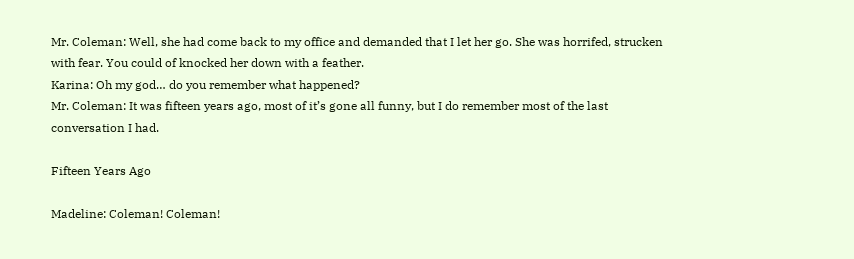Mr. Coleman: Well, she had come back to my office and demanded that I let her go. She was horrifed, strucken with fear. You could of knocked her down with a feather.
Karina: Oh my god… do you remember what happened?
Mr. Coleman: It was fifteen years ago, most of it’s gone all funny, but I do remember most of the last conversation I had.

Fifteen Years Ago

Madeline: Coleman! Coleman!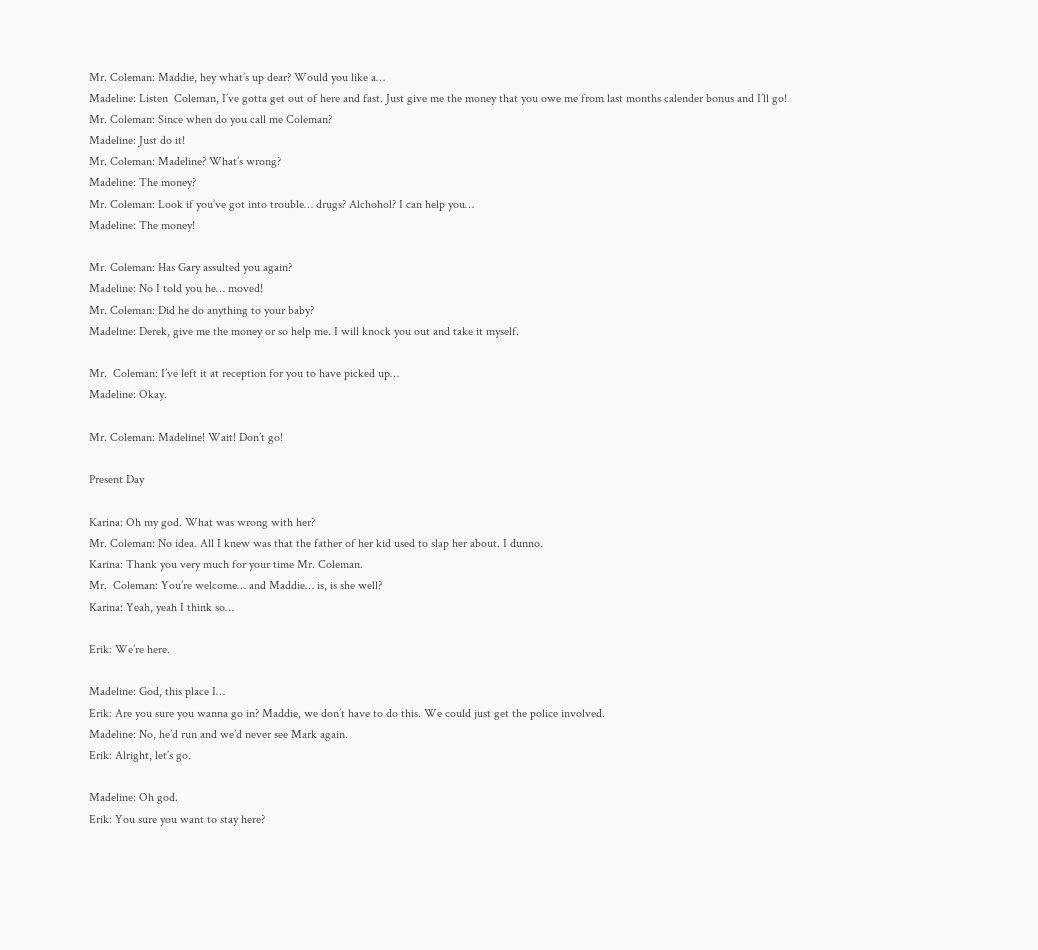Mr. Coleman: Maddie, hey what’s up dear? Would you like a…
Madeline: Listen  Coleman, I’ve gotta get out of here and fast. Just give me the money that you owe me from last months calender bonus and I’ll go!
Mr. Coleman: Since when do you call me Coleman?
Madeline: Just do it!
Mr. Coleman: Madeline? What’s wrong?
Madeline: The money?
Mr. Coleman: Look if you’ve got into trouble… drugs? Alchohol? I can help you…
Madeline: The money!

Mr. Coleman: Has Gary assulted you again?
Madeline: No I told you he… moved!
Mr. Coleman: Did he do anything to your baby?
Madeline: Derek, give me the money or so help me. I will knock you out and take it myself.

Mr.  Coleman: I’ve left it at reception for you to have picked up…
Madeline: Okay.

Mr. Coleman: Madeline! Wait! Don’t go!

Present Day

Karina: Oh my god. What was wrong with her?
Mr. Coleman: No idea. All I knew was that the father of her kid used to slap her about. I dunno.
Karina: Thank you very much for your time Mr. Coleman.
Mr.  Coleman: You’re welcome… and Maddie… is, is she well?
Karina: Yeah, yeah I think so…

Erik: We’re here.

Madeline: God, this place I…
Erik: Are you sure you wanna go in? Maddie, we don’t have to do this. We could just get the police involved.
Madeline: No, he’d run and we’d never see Mark again.
Erik: Alright, let’s go.

Madeline: Oh god.
Erik: You sure you want to stay here?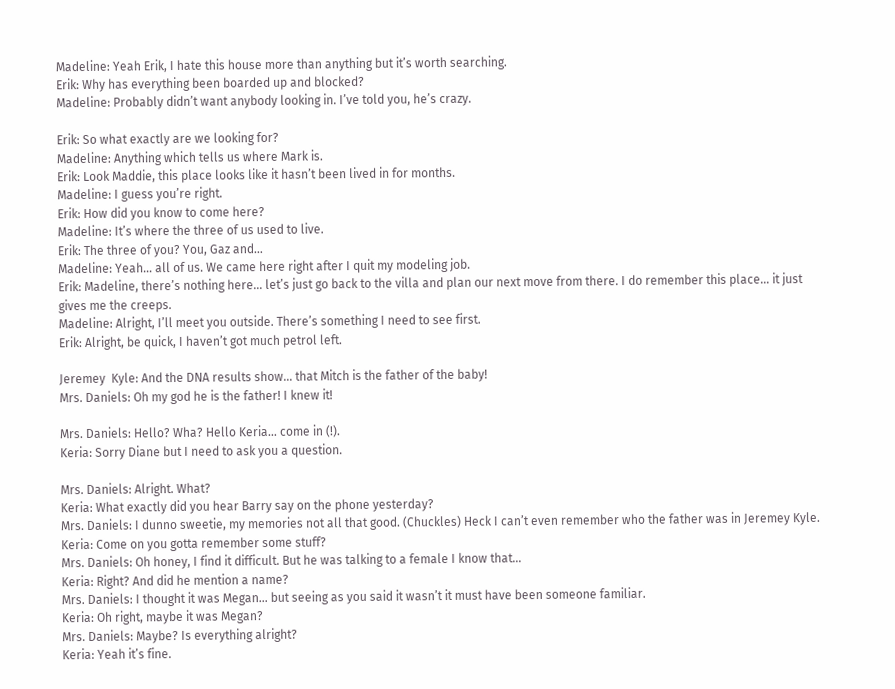Madeline: Yeah Erik, I hate this house more than anything but it’s worth searching.
Erik: Why has everything been boarded up and blocked?
Madeline: Probably didn’t want anybody looking in. I’ve told you, he’s crazy.

Erik: So what exactly are we looking for?
Madeline: Anything which tells us where Mark is.
Erik: Look Maddie, this place looks like it hasn’t been lived in for months.
Madeline: I guess you’re right.
Erik: How did you know to come here?
Madeline: It’s where the three of us used to live.
Erik: The three of you? You, Gaz and…
Madeline: Yeah… all of us. We came here right after I quit my modeling job.
Erik: Madeline, there’s nothing here… let’s just go back to the villa and plan our next move from there. I do remember this place… it just gives me the creeps.
Madeline: Alright, I’ll meet you outside. There’s something I need to see first.
Erik: Alright, be quick, I haven’t got much petrol left.

Jeremey  Kyle: And the DNA results show… that Mitch is the father of the baby!
Mrs. Daniels: Oh my god he is the father! I knew it!

Mrs. Daniels: Hello? Wha? Hello Keria… come in (!).
Keria: Sorry Diane but I need to ask you a question.

Mrs. Daniels: Alright. What?
Keria: What exactly did you hear Barry say on the phone yesterday?
Mrs. Daniels: I dunno sweetie, my memories not all that good. (Chuckles) Heck I can’t even remember who the father was in Jeremey Kyle.
Keria: Come on you gotta remember some stuff?
Mrs. Daniels: Oh honey, I find it difficult. But he was talking to a female I know that…
Keria: Right? And did he mention a name?
Mrs. Daniels: I thought it was Megan… but seeing as you said it wasn’t it must have been someone familiar.
Keria: Oh right, maybe it was Megan?
Mrs. Daniels: Maybe? Is everything alright?
Keria: Yeah it’s fine.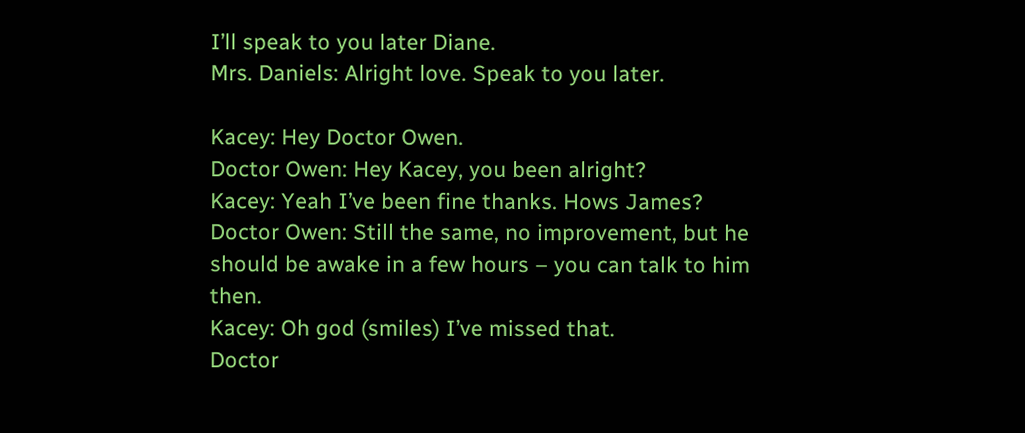I’ll speak to you later Diane.
Mrs. Daniels: Alright love. Speak to you later.

Kacey: Hey Doctor Owen.
Doctor Owen: Hey Kacey, you been alright?
Kacey: Yeah I’ve been fine thanks. Hows James?
Doctor Owen: Still the same, no improvement, but he should be awake in a few hours – you can talk to him then.
Kacey: Oh god (smiles) I’ve missed that.
Doctor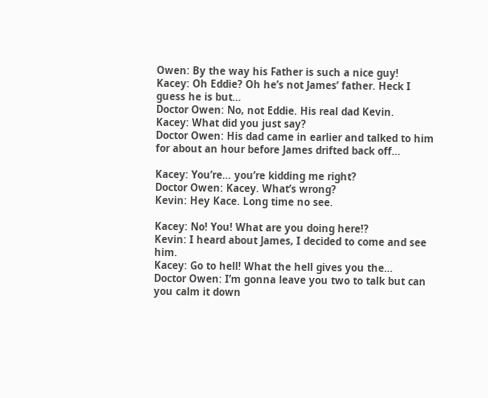Owen: By the way his Father is such a nice guy!
Kacey: Oh Eddie? Oh he’s not James’ father. Heck I guess he is but…
Doctor Owen: No, not Eddie. His real dad Kevin.
Kacey: What did you just say?
Doctor Owen: His dad came in earlier and talked to him for about an hour before James drifted back off…

Kacey: You’re… you’re kidding me right?
Doctor Owen: Kacey. What’s wrong?
Kevin: Hey Kace. Long time no see.

Kacey: No! You! What are you doing here!?
Kevin: I heard about James, I decided to come and see him.
Kacey: Go to hell! What the hell gives you the…
Doctor Owen: I’m gonna leave you two to talk but can you calm it down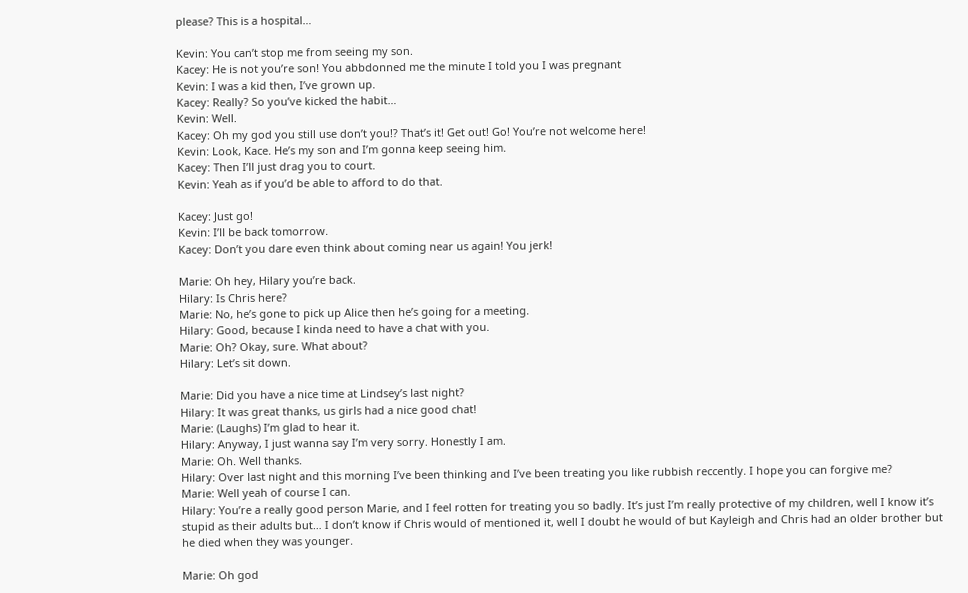please? This is a hospital…

Kevin: You can’t stop me from seeing my son.
Kacey: He is not you’re son! You abbdonned me the minute I told you I was pregnant
Kevin: I was a kid then, I’ve grown up.
Kacey: Really? So you’ve kicked the habit…
Kevin: Well.
Kacey: Oh my god you still use don’t you!? That’s it! Get out! Go! You’re not welcome here!
Kevin: Look, Kace. He’s my son and I’m gonna keep seeing him.
Kacey: Then I’ll just drag you to court.
Kevin: Yeah as if you’d be able to afford to do that.

Kacey: Just go!
Kevin: I’ll be back tomorrow.
Kacey: Don’t you dare even think about coming near us again! You jerk!

Marie: Oh hey, Hilary you’re back.
Hilary: Is Chris here?
Marie: No, he’s gone to pick up Alice then he’s going for a meeting.
Hilary: Good, because I kinda need to have a chat with you.
Marie: Oh? Okay, sure. What about?
Hilary: Let’s sit down.

Marie: Did you have a nice time at Lindsey’s last night?
Hilary: It was great thanks, us girls had a nice good chat!
Marie: (Laughs) I’m glad to hear it.
Hilary: Anyway, I just wanna say I’m very sorry. Honestly I am.
Marie: Oh. Well thanks.
Hilary: Over last night and this morning I’ve been thinking and I’ve been treating you like rubbish reccently. I hope you can forgive me?
Marie: Well yeah of course I can.
Hilary: You’re a really good person Marie, and I feel rotten for treating you so badly. It’s just I’m really protective of my children, well I know it’s stupid as their adults but… I don’t know if Chris would of mentioned it, well I doubt he would of but Kayleigh and Chris had an older brother but he died when they was younger.

Marie: Oh god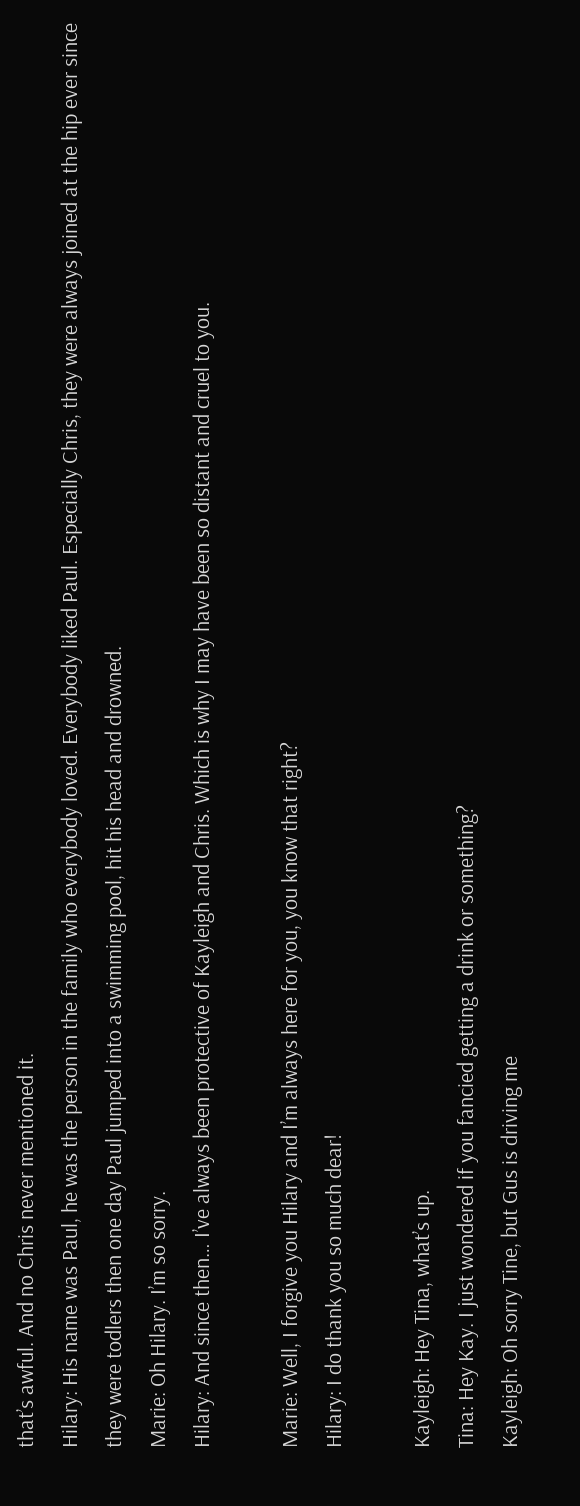that’s awful. And no Chris never mentioned it.
Hilary: His name was Paul, he was the person in the family who everybody loved. Everybody liked Paul. Especially Chris, they were always joined at the hip ever since they were todlers then one day Paul jumped into a swimming pool, hit his head and drowned.
Marie: Oh Hilary. I’m so sorry.
Hilary: And since then… I’ve always been protective of Kayleigh and Chris. Which is why I may have been so distant and cruel to you.

Marie: Well, I forgive you Hilary and I’m always here for you, you know that right?
Hilary: I do thank you so much dear!

Kayleigh: Hey Tina, what’s up.
Tina: Hey Kay. I just wondered if you fancied getting a drink or something?
Kayleigh: Oh sorry Tine, but Gus is driving me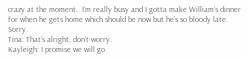crazy at the moment.  I’m really busy and I gotta make William’s dinner for when he gets home which should be now but he’s so bloody late. Sorry.
Tina: That’s alright, don’t worry.
Kayleigh: I promise we will go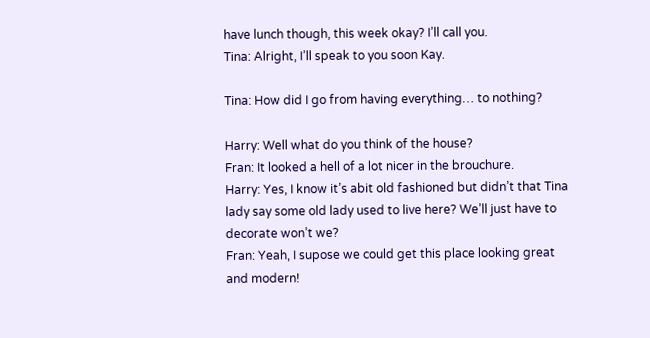have lunch though, this week okay? I’ll call you.
Tina: Alright, I’ll speak to you soon Kay.

Tina: How did I go from having everything… to nothing?

Harry: Well what do you think of the house?
Fran: It looked a hell of a lot nicer in the brouchure.
Harry: Yes, I know it’s abit old fashioned but didn’t that Tina lady say some old lady used to live here? We’ll just have to decorate won’t we?
Fran: Yeah, I supose we could get this place looking great and modern!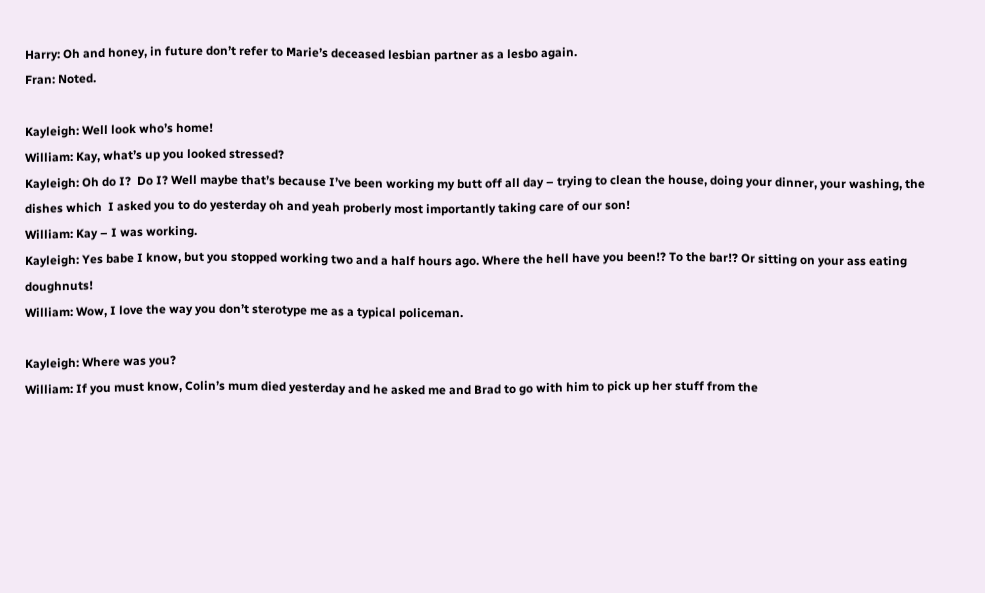Harry: Oh and honey, in future don’t refer to Marie’s deceased lesbian partner as a lesbo again.
Fran: Noted.

Kayleigh: Well look who’s home!
William: Kay, what’s up you looked stressed?
Kayleigh: Oh do I?  Do I? Well maybe that’s because I’ve been working my butt off all day – trying to clean the house, doing your dinner, your washing, the dishes which  I asked you to do yesterday oh and yeah proberly most importantly taking care of our son!
William: Kay – I was working.
Kayleigh: Yes babe I know, but you stopped working two and a half hours ago. Where the hell have you been!? To the bar!? Or sitting on your ass eating doughnuts!
William: Wow, I love the way you don’t sterotype me as a typical policeman.

Kayleigh: Where was you?
William: If you must know, Colin’s mum died yesterday and he asked me and Brad to go with him to pick up her stuff from the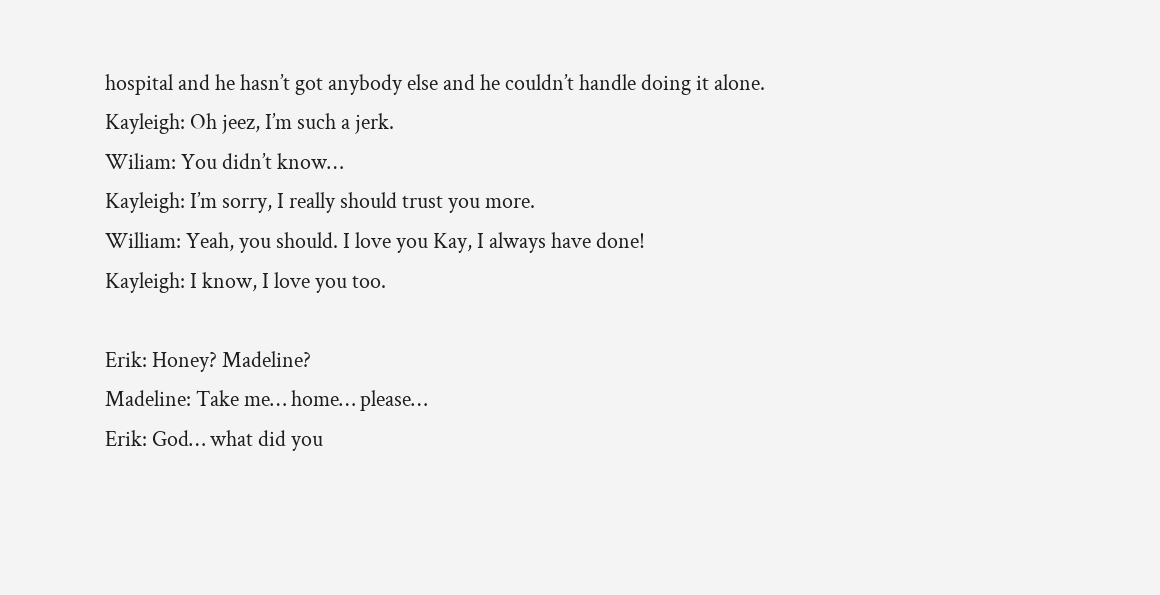hospital and he hasn’t got anybody else and he couldn’t handle doing it alone.
Kayleigh: Oh jeez, I’m such a jerk.
Wiliam: You didn’t know…
Kayleigh: I’m sorry, I really should trust you more.
William: Yeah, you should. I love you Kay, I always have done!
Kayleigh: I know, I love you too.

Erik: Honey? Madeline?
Madeline: Take me… home… please…
Erik: God… what did you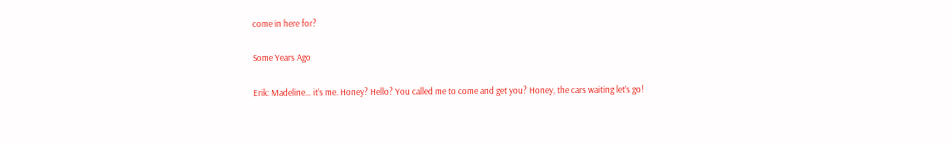come in here for?

Some Years Ago

Erik: Madeline… it’s me. Honey? Hello? You called me to come and get you? Honey, the cars waiting let’s go!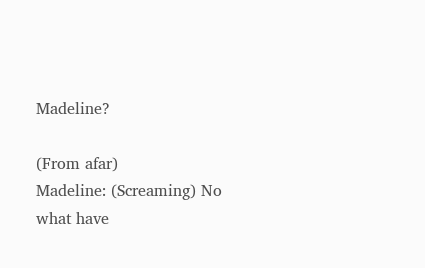Madeline?

(From afar)
Madeline: (Screaming) No what have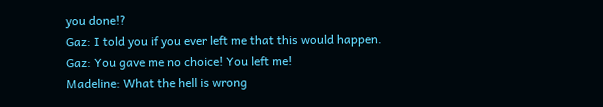you done!?
Gaz: I told you if you ever left me that this would happen.
Gaz: You gave me no choice! You left me!
Madeline: What the hell is wrong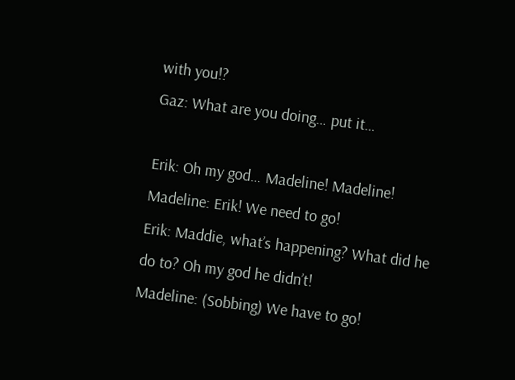with you!?
Gaz: What are you doing… put it…

Erik: Oh my god… Madeline! Madeline!
Madeline: Erik! We need to go!
Erik: Maddie, what’s happening? What did he do to? Oh my god he didn’t!
Madeline: (Sobbing) We have to go!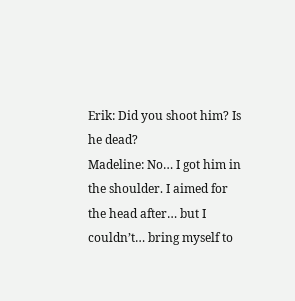Erik: Did you shoot him? Is he dead?
Madeline: No… I got him in the shoulder. I aimed for the head after… but I couldn’t… bring myself to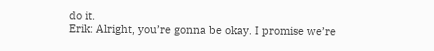do it.
Erik: Alright, you’re gonna be okay. I promise we’re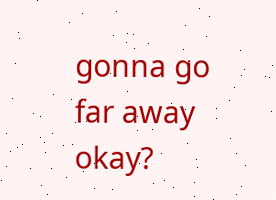gonna go far away okay?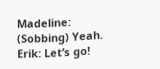Madeline: (Sobbing) Yeah.
Erik: Let’s go!